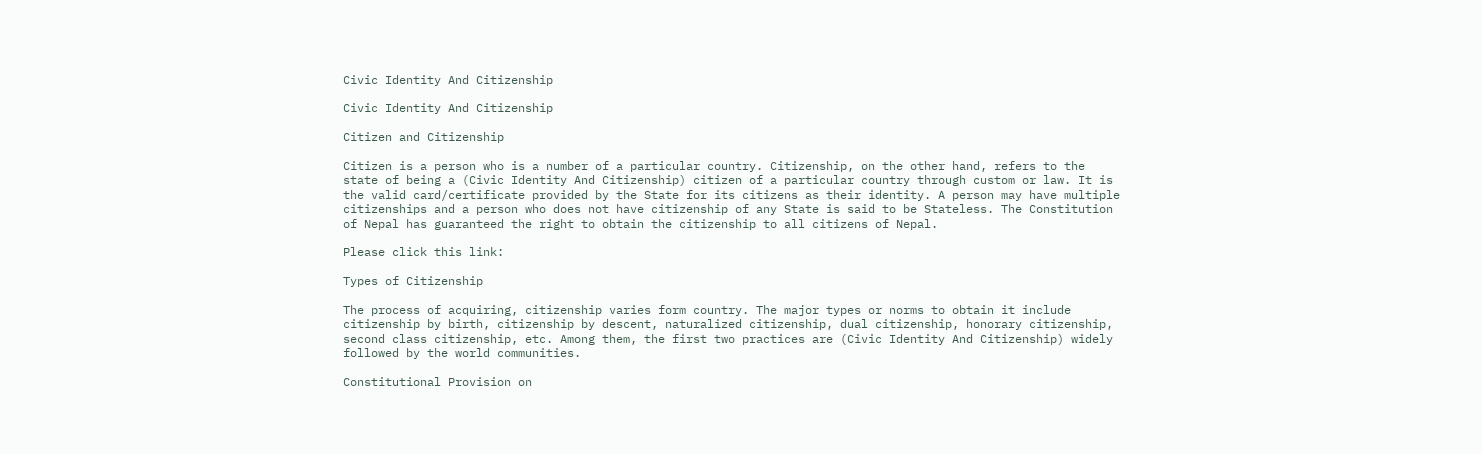Civic Identity And Citizenship

Civic Identity And Citizenship

Citizen and Citizenship

Citizen is a person who is a number of a particular country. Citizenship, on the other hand, refers to the state of being a (Civic Identity And Citizenship) citizen of a particular country through custom or law. It is the valid card/certificate provided by the State for its citizens as their identity. A person may have multiple citizenships and a person who does not have citizenship of any State is said to be Stateless. The Constitution of Nepal has guaranteed the right to obtain the citizenship to all citizens of Nepal.

Please click this link:

Types of Citizenship

The process of acquiring, citizenship varies form country. The major types or norms to obtain it include citizenship by birth, citizenship by descent, naturalized citizenship, dual citizenship, honorary citizenship, second class citizenship, etc. Among them, the first two practices are (Civic Identity And Citizenship) widely followed by the world communities.

Constitutional Provision on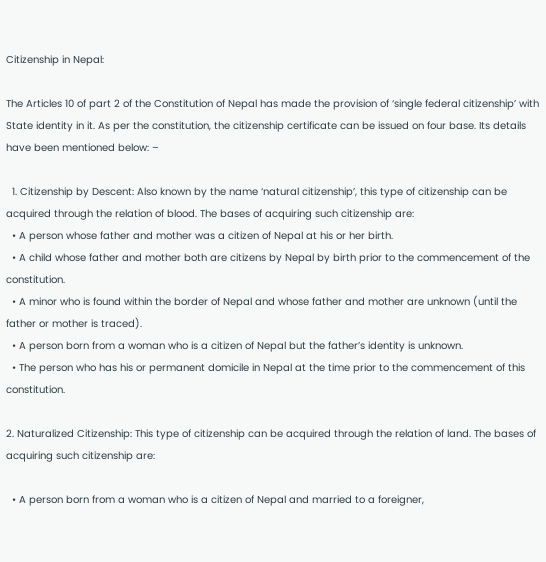Citizenship in Nepal:

The Articles 10 of part 2 of the Constitution of Nepal has made the provision of ‘single federal citizenship’ with State identity in it. As per the constitution, the citizenship certificate can be issued on four base. Its details have been mentioned below: –

  1. Citizenship by Descent: Also known by the name ‘natural citizenship’, this type of citizenship can be acquired through the relation of blood. The bases of acquiring such citizenship are:
  • A person whose father and mother was a citizen of Nepal at his or her birth.
  • A child whose father and mother both are citizens by Nepal by birth prior to the commencement of the constitution.
  • A minor who is found within the border of Nepal and whose father and mother are unknown (until the father or mother is traced).
  • A person born from a woman who is a citizen of Nepal but the father’s identity is unknown.
  • The person who has his or permanent domicile in Nepal at the time prior to the commencement of this constitution.

2. Naturalized Citizenship: This type of citizenship can be acquired through the relation of land. The bases of acquiring such citizenship are:

  • A person born from a woman who is a citizen of Nepal and married to a foreigner,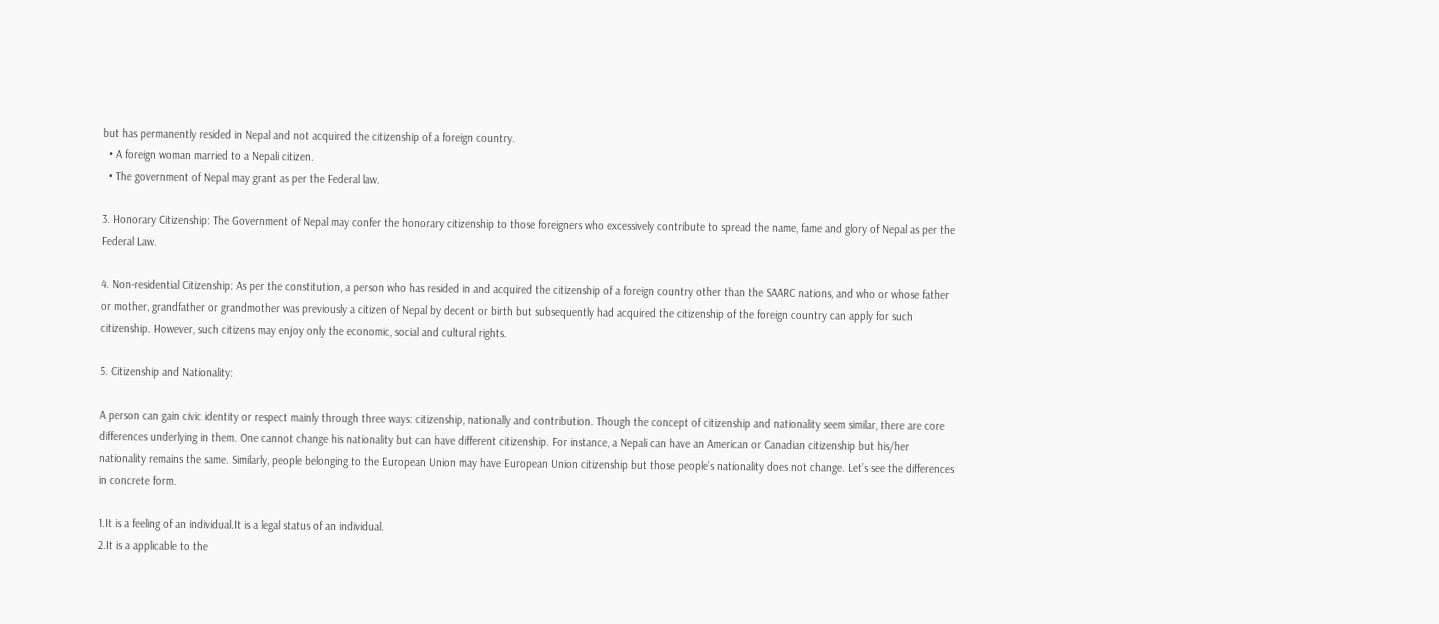but has permanently resided in Nepal and not acquired the citizenship of a foreign country.
  • A foreign woman married to a Nepali citizen.
  • The government of Nepal may grant as per the Federal law.

3. Honorary Citizenship: The Government of Nepal may confer the honorary citizenship to those foreigners who excessively contribute to spread the name, fame and glory of Nepal as per the Federal Law.

4. Non-residential Citizenship: As per the constitution, a person who has resided in and acquired the citizenship of a foreign country other than the SAARC nations, and who or whose father or mother, grandfather or grandmother was previously a citizen of Nepal by decent or birth but subsequently had acquired the citizenship of the foreign country can apply for such citizenship. However, such citizens may enjoy only the economic, social and cultural rights.

5. Citizenship and Nationality:

A person can gain civic identity or respect mainly through three ways: citizenship, nationally and contribution. Though the concept of citizenship and nationality seem similar, there are core differences underlying in them. One cannot change his nationality but can have different citizenship. For instance, a Nepali can have an American or Canadian citizenship but his/her nationality remains the same. Similarly, people belonging to the European Union may have European Union citizenship but those people’s nationality does not change. Let’s see the differences in concrete form.

1.It is a feeling of an individual.It is a legal status of an individual.
2.It is a applicable to the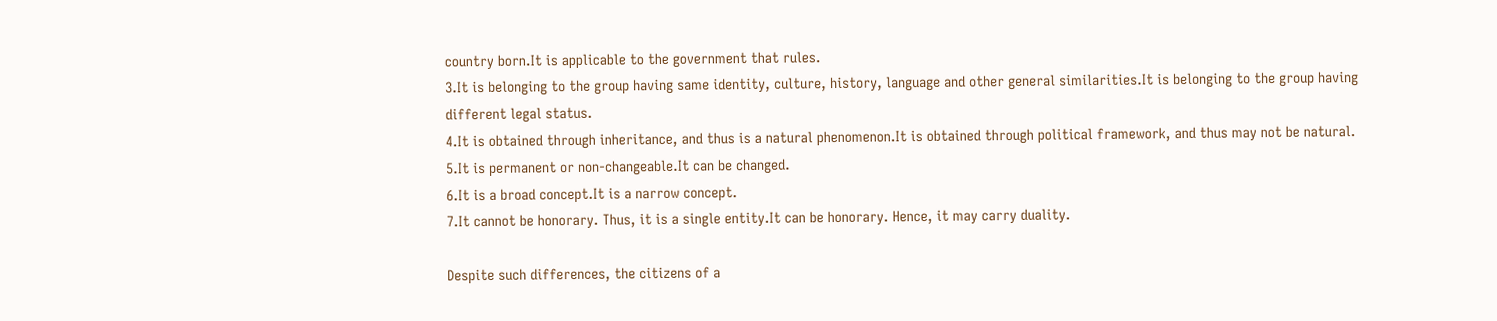country born.It is applicable to the government that rules.
3.It is belonging to the group having same identity, culture, history, language and other general similarities.It is belonging to the group having different legal status.
4.It is obtained through inheritance, and thus is a natural phenomenon.It is obtained through political framework, and thus may not be natural.
5.It is permanent or non-changeable.It can be changed.
6.It is a broad concept.It is a narrow concept.
7.It cannot be honorary. Thus, it is a single entity.It can be honorary. Hence, it may carry duality.

Despite such differences, the citizens of a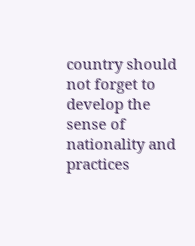country should not forget to develop the sense of nationality and practices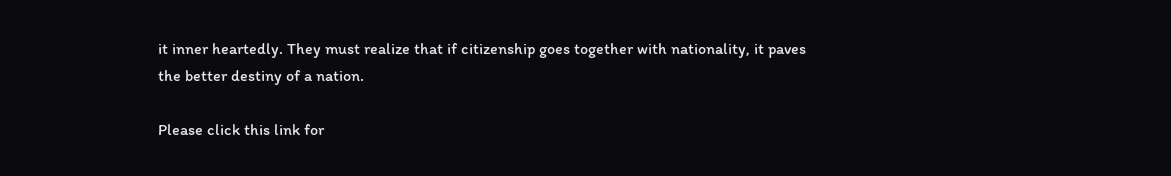it inner heartedly. They must realize that if citizenship goes together with nationality, it paves the better destiny of a nation.

Please click this link for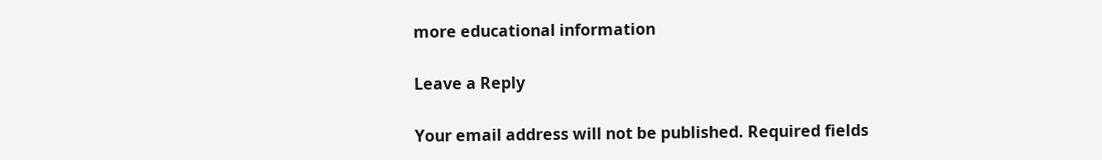more educational information

Leave a Reply

Your email address will not be published. Required fields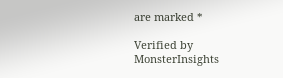are marked *

Verified by MonsterInsights